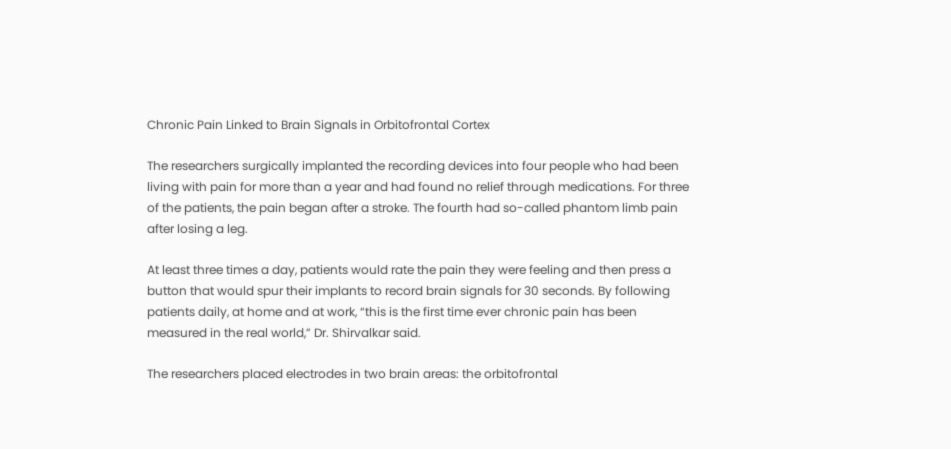Chronic Pain Linked to Brain Signals in Orbitofrontal Cortex

The researchers surgically implanted the recording devices into four people who had been living with pain for more than a year and had found no relief through medications. For three of the patients, the pain began after a stroke. The fourth had so-called phantom limb pain after losing a leg.

At least three times a day, patients would rate the pain they were feeling and then press a button that would spur their implants to record brain signals for 30 seconds. By following patients daily, at home and at work, “this is the first time ever chronic pain has been measured in the real world,” Dr. Shirvalkar said.

The researchers placed electrodes in two brain areas: the orbitofrontal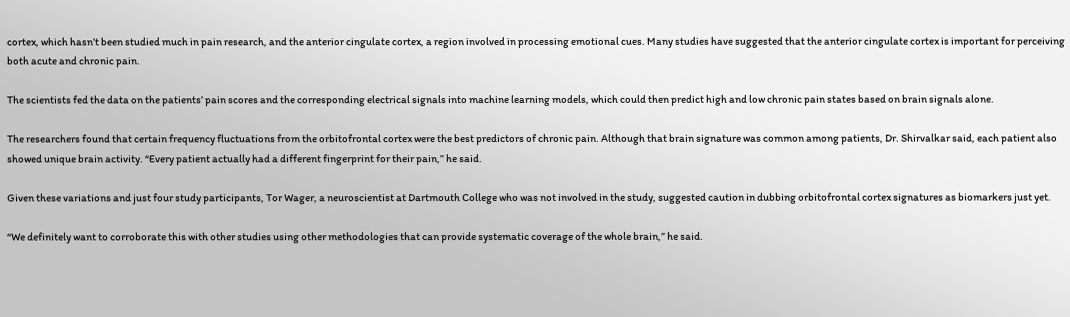cortex, which hasn’t been studied much in pain research, and the anterior cingulate cortex, a region involved in processing emotional cues. Many studies have suggested that the anterior cingulate cortex is important for perceiving both acute and chronic pain.

The scientists fed the data on the patients’ pain scores and the corresponding electrical signals into machine learning models, which could then predict high and low chronic pain states based on brain signals alone.

The researchers found that certain frequency fluctuations from the orbitofrontal cortex were the best predictors of chronic pain. Although that brain signature was common among patients, Dr. Shirvalkar said, each patient also showed unique brain activity. “Every patient actually had a different fingerprint for their pain,” he said.

Given these variations and just four study participants, Tor Wager, a neuroscientist at Dartmouth College who was not involved in the study, suggested caution in dubbing orbitofrontal cortex signatures as biomarkers just yet.

“We definitely want to corroborate this with other studies using other methodologies that can provide systematic coverage of the whole brain,” he said.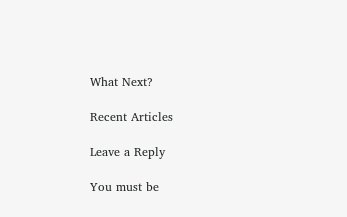What Next?

Recent Articles

Leave a Reply

You must be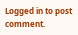Logged in to post comment.